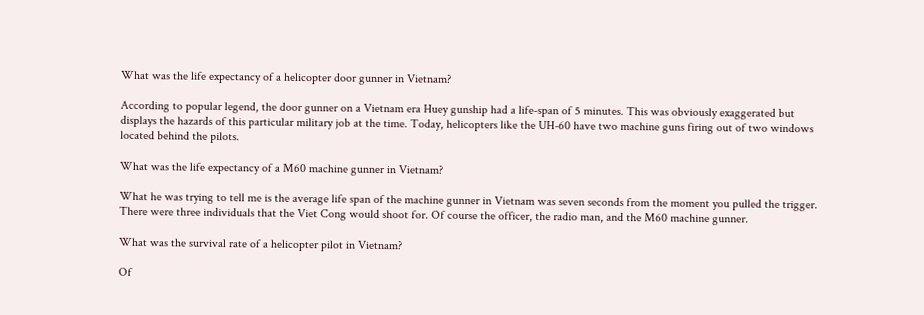What was the life expectancy of a helicopter door gunner in Vietnam?

According to popular legend, the door gunner on a Vietnam era Huey gunship had a life-span of 5 minutes. This was obviously exaggerated but displays the hazards of this particular military job at the time. Today, helicopters like the UH-60 have two machine guns firing out of two windows located behind the pilots.

What was the life expectancy of a M60 machine gunner in Vietnam?

What he was trying to tell me is the average life span of the machine gunner in Vietnam was seven seconds from the moment you pulled the trigger. There were three individuals that the Viet Cong would shoot for. Of course the officer, the radio man, and the M60 machine gunner.

What was the survival rate of a helicopter pilot in Vietnam?

Of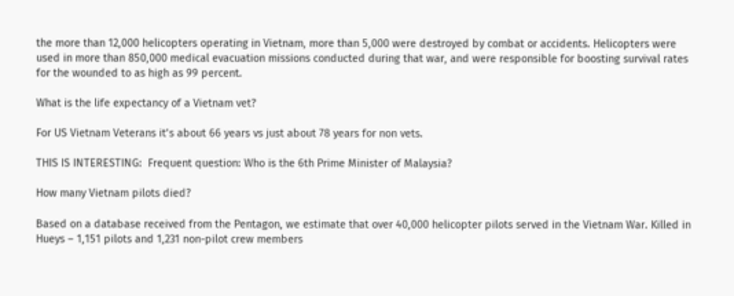the more than 12,000 helicopters operating in Vietnam, more than 5,000 were destroyed by combat or accidents. Helicopters were used in more than 850,000 medical evacuation missions conducted during that war, and were responsible for boosting survival rates for the wounded to as high as 99 percent.

What is the life expectancy of a Vietnam vet?

For US Vietnam Veterans it’s about 66 years vs just about 78 years for non vets.

THIS IS INTERESTING:  Frequent question: Who is the 6th Prime Minister of Malaysia?

How many Vietnam pilots died?

Based on a database received from the Pentagon, we estimate that over 40,000 helicopter pilots served in the Vietnam War. Killed in Hueys – 1,151 pilots and 1,231 non-pilot crew members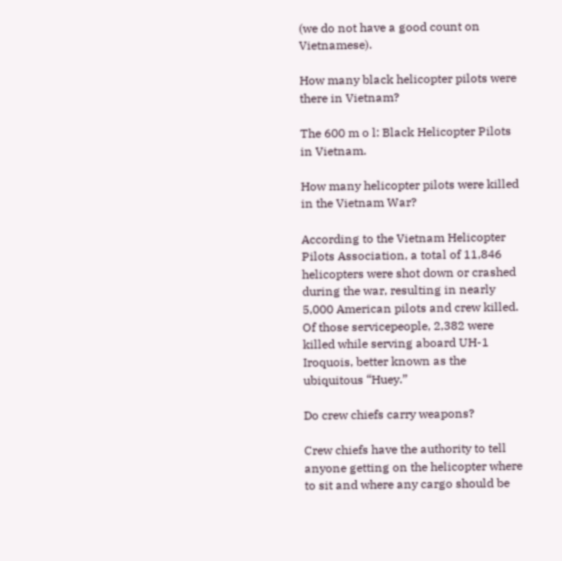(we do not have a good count on Vietnamese).

How many black helicopter pilots were there in Vietnam?

The 600 m o l: Black Helicopter Pilots in Vietnam.

How many helicopter pilots were killed in the Vietnam War?

According to the Vietnam Helicopter Pilots Association, a total of 11,846 helicopters were shot down or crashed during the war, resulting in nearly 5,000 American pilots and crew killed. Of those servicepeople, 2,382 were killed while serving aboard UH-1 Iroquois, better known as the ubiquitous “Huey.”

Do crew chiefs carry weapons?

Crew chiefs have the authority to tell anyone getting on the helicopter where to sit and where any cargo should be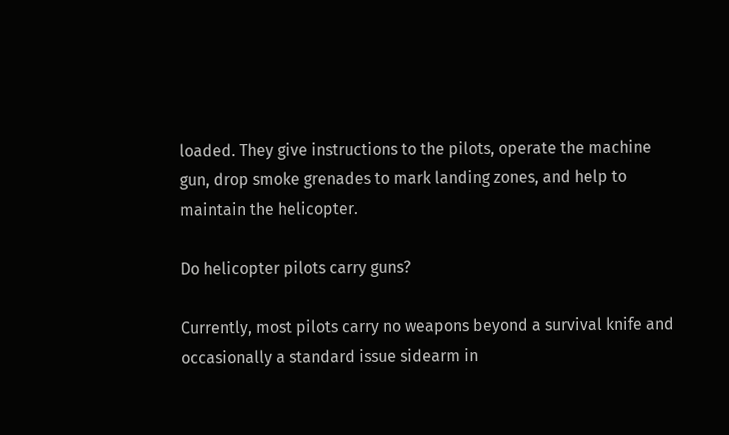loaded. They give instructions to the pilots, operate the machine gun, drop smoke grenades to mark landing zones, and help to maintain the helicopter.

Do helicopter pilots carry guns?

Currently, most pilots carry no weapons beyond a survival knife and occasionally a standard issue sidearm in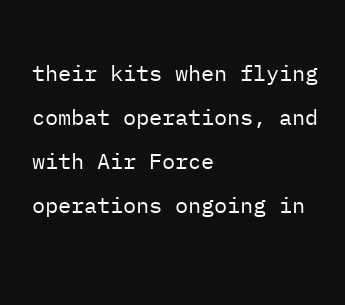their kits when flying combat operations, and with Air Force operations ongoing in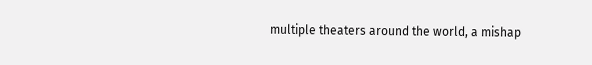multiple theaters around the world, a mishap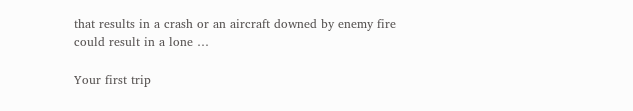that results in a crash or an aircraft downed by enemy fire could result in a lone …

Your first trip